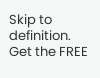Skip to definition.
Get the FREE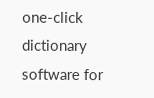one-click dictionary software for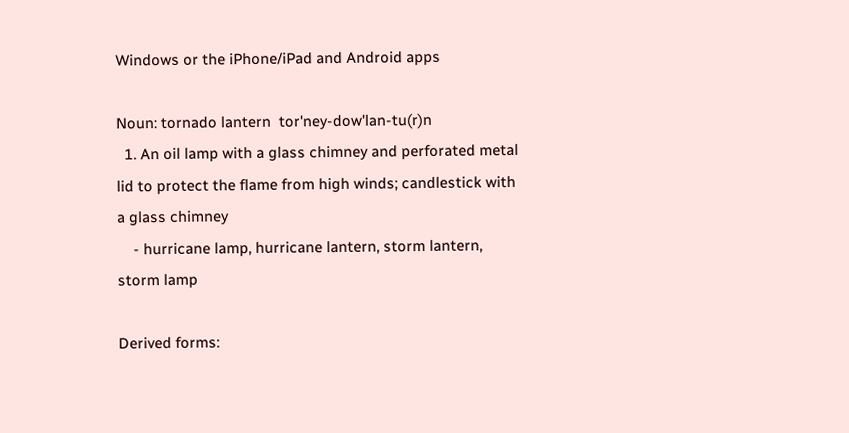Windows or the iPhone/iPad and Android apps

Noun: tornado lantern  tor'ney-dow'lan-tu(r)n
  1. An oil lamp with a glass chimney and perforated metal lid to protect the flame from high winds; candlestick with a glass chimney
    - hurricane lamp, hurricane lantern, storm lantern, storm lamp

Derived forms: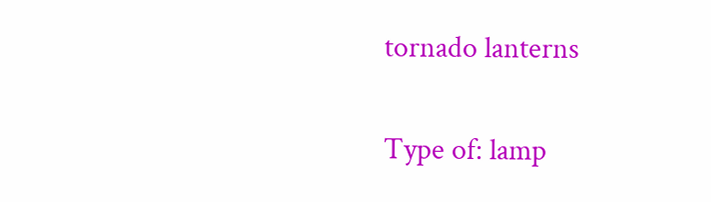tornado lanterns

Type of: lamp